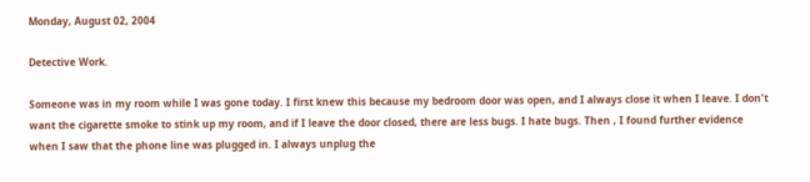Monday, August 02, 2004

Detective Work.

Someone was in my room while I was gone today. I first knew this because my bedroom door was open, and I always close it when I leave. I don't want the cigarette smoke to stink up my room, and if I leave the door closed, there are less bugs. I hate bugs. Then , I found further evidence when I saw that the phone line was plugged in. I always unplug the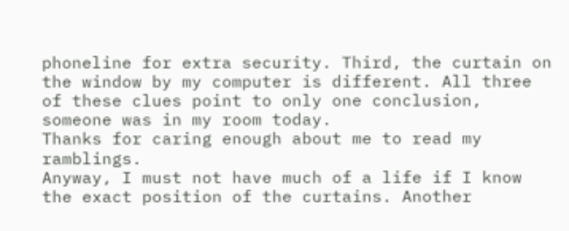phoneline for extra security. Third, the curtain on the window by my computer is different. All three of these clues point to only one conclusion, someone was in my room today.
Thanks for caring enough about me to read my ramblings.
Anyway, I must not have much of a life if I know the exact position of the curtains. Another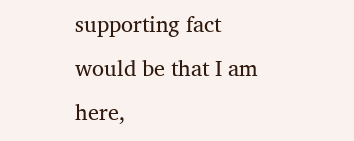supporting fact would be that I am here,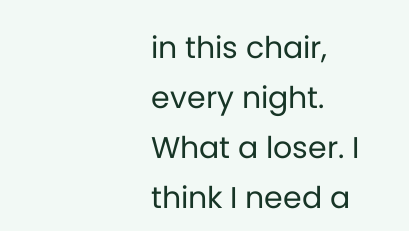in this chair, every night. What a loser. I think I need a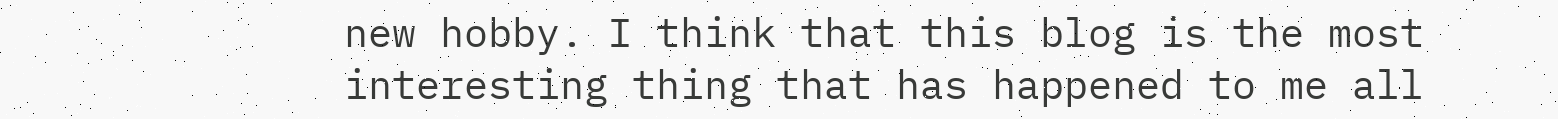new hobby. I think that this blog is the most interesting thing that has happened to me all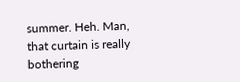summer. Heh. Man, that curtain is really bothering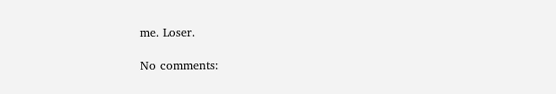me. Loser.

No comments: